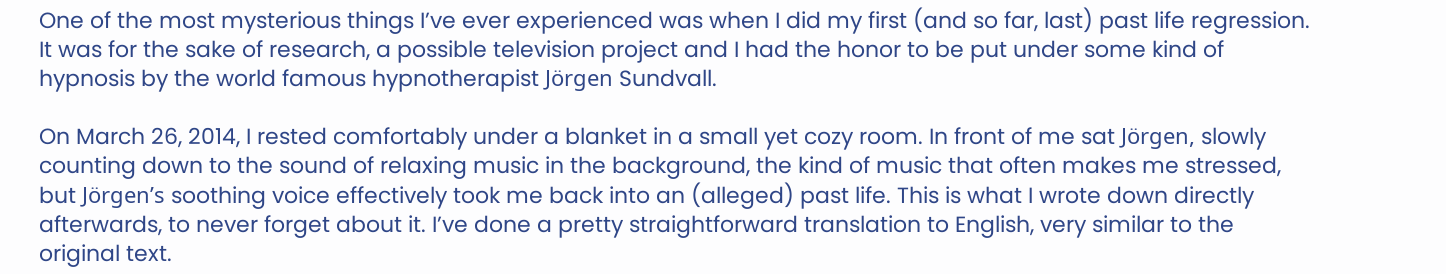One of the most mysterious things I’ve ever experienced was when I did my first (and so far, last) past life regression. It was for the sake of research, a possible television project and I had the honor to be put under some kind of hypnosis by the world famous hypnotherapist Jörgen Sundvall.

On March 26, 2014, I rested comfortably under a blanket in a small yet cozy room. In front of me sat Jörgen, slowly counting down to the sound of relaxing music in the background, the kind of music that often makes me stressed, but Jörgen’s soothing voice effectively took me back into an (alleged) past life. This is what I wrote down directly afterwards, to never forget about it. I’ve done a pretty straightforward translation to English, very similar to the original text.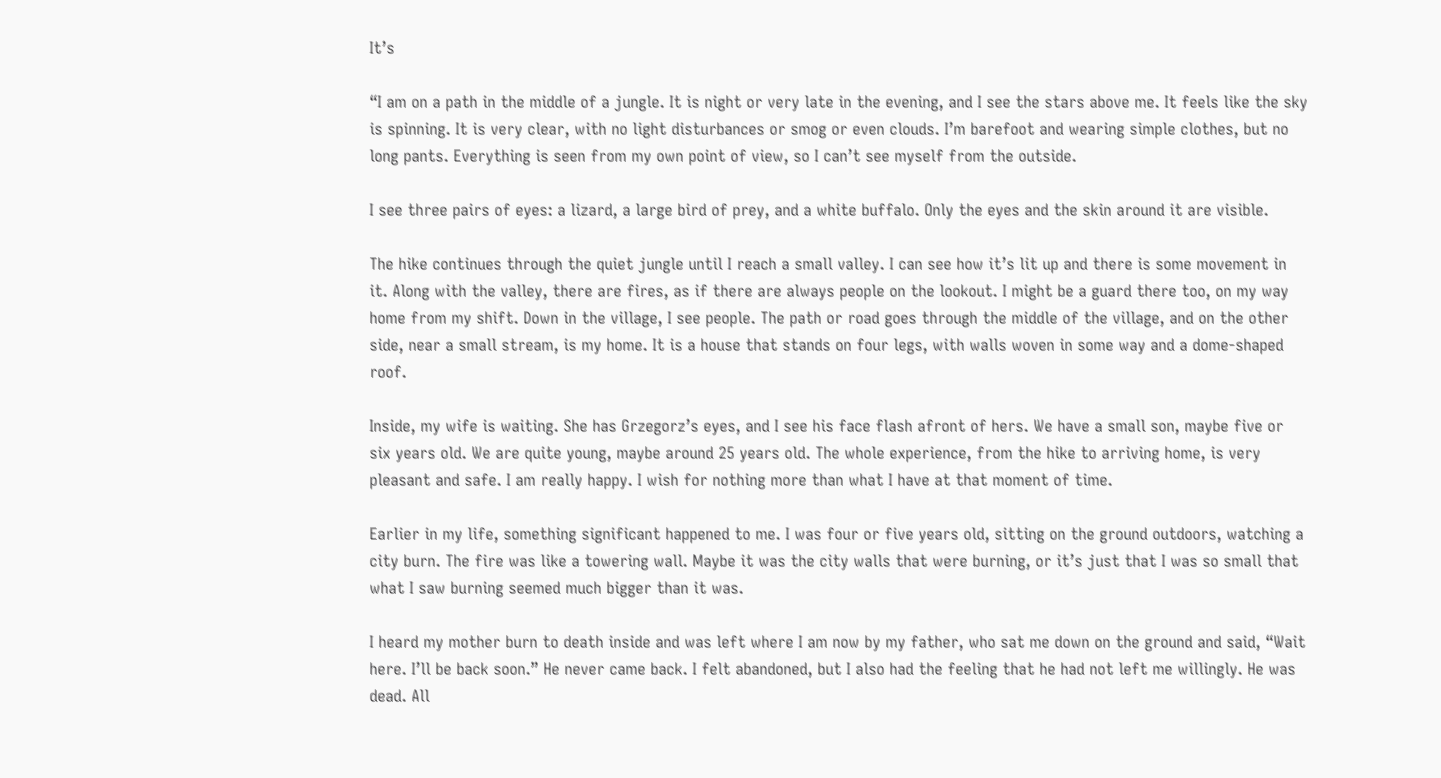It’s

“I am on a path in the middle of a jungle. It is night or very late in the evening, and I see the stars above me. It feels like the sky is spinning. It is very clear, with no light disturbances or smog or even clouds. I’m barefoot and wearing simple clothes, but no long pants. Everything is seen from my own point of view, so I can’t see myself from the outside.

I see three pairs of eyes: a lizard, a large bird of prey, and a white buffalo. Only the eyes and the skin around it are visible.

The hike continues through the quiet jungle until I reach a small valley. I can see how it’s lit up and there is some movement in it. Along with the valley, there are fires, as if there are always people on the lookout. I might be a guard there too, on my way home from my shift. Down in the village, I see people. The path or road goes through the middle of the village, and on the other side, near a small stream, is my home. It is a house that stands on four legs, with walls woven in some way and a dome-shaped roof.

Inside, my wife is waiting. She has Grzegorz’s eyes, and I see his face flash afront of hers. We have a small son, maybe five or six years old. We are quite young, maybe around 25 years old. The whole experience, from the hike to arriving home, is very pleasant and safe. I am really happy. I wish for nothing more than what I have at that moment of time.

Earlier in my life, something significant happened to me. I was four or five years old, sitting on the ground outdoors, watching a city burn. The fire was like a towering wall. Maybe it was the city walls that were burning, or it’s just that I was so small that what I saw burning seemed much bigger than it was.

I heard my mother burn to death inside and was left where I am now by my father, who sat me down on the ground and said, “Wait here. I’ll be back soon.” He never came back. I felt abandoned, but I also had the feeling that he had not left me willingly. He was dead. All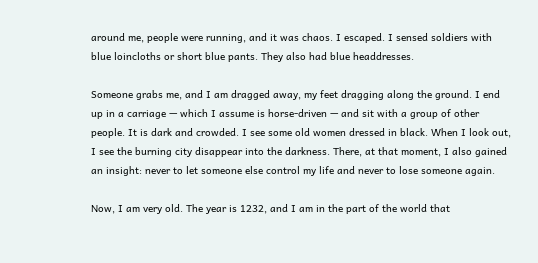around me, people were running, and it was chaos. I escaped. I sensed soldiers with blue loincloths or short blue pants. They also had blue headdresses.

Someone grabs me, and I am dragged away, my feet dragging along the ground. I end up in a carriage — which I assume is horse-driven — and sit with a group of other people. It is dark and crowded. I see some old women dressed in black. When I look out, I see the burning city disappear into the darkness. There, at that moment, I also gained an insight: never to let someone else control my life and never to lose someone again.

Now, I am very old. The year is 1232, and I am in the part of the world that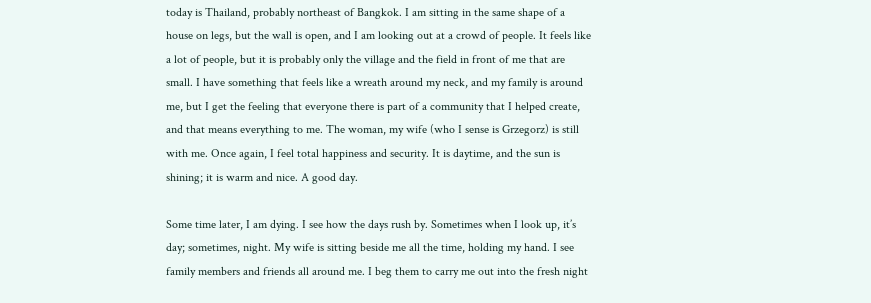today is Thailand, probably northeast of Bangkok. I am sitting in the same shape of a house on legs, but the wall is open, and I am looking out at a crowd of people. It feels like a lot of people, but it is probably only the village and the field in front of me that are small. I have something that feels like a wreath around my neck, and my family is around me, but I get the feeling that everyone there is part of a community that I helped create, and that means everything to me. The woman, my wife (who I sense is Grzegorz) is still with me. Once again, I feel total happiness and security. It is daytime, and the sun is shining; it is warm and nice. A good day.

Some time later, I am dying. I see how the days rush by. Sometimes when I look up, it’s day; sometimes, night. My wife is sitting beside me all the time, holding my hand. I see family members and friends all around me. I beg them to carry me out into the fresh night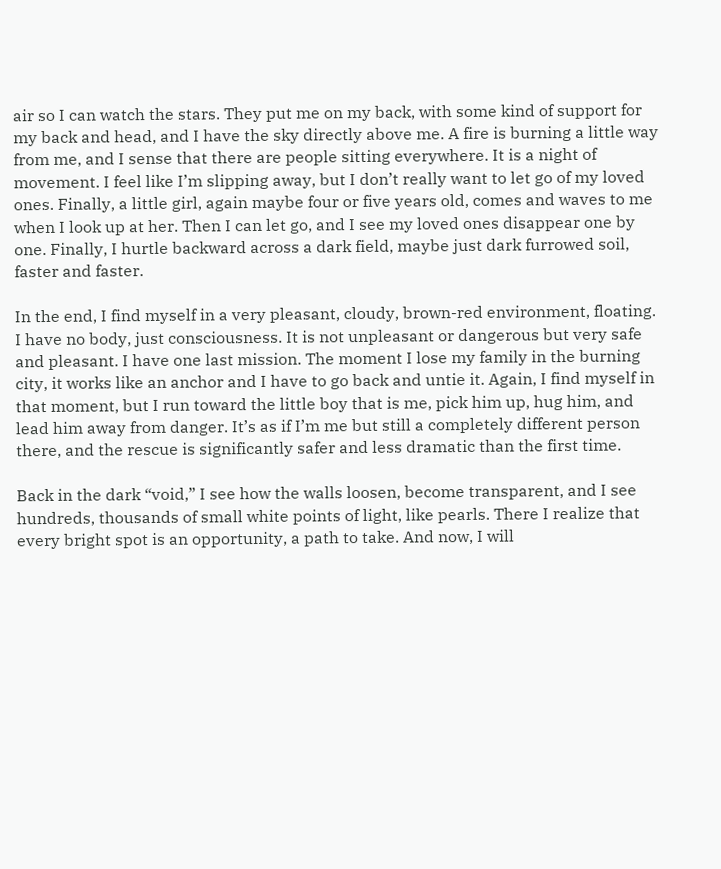air so I can watch the stars. They put me on my back, with some kind of support for my back and head, and I have the sky directly above me. A fire is burning a little way from me, and I sense that there are people sitting everywhere. It is a night of movement. I feel like I’m slipping away, but I don’t really want to let go of my loved ones. Finally, a little girl, again maybe four or five years old, comes and waves to me when I look up at her. Then I can let go, and I see my loved ones disappear one by one. Finally, I hurtle backward across a dark field, maybe just dark furrowed soil, faster and faster.

In the end, I find myself in a very pleasant, cloudy, brown-red environment, floating. I have no body, just consciousness. It is not unpleasant or dangerous but very safe and pleasant. I have one last mission. The moment I lose my family in the burning city, it works like an anchor and I have to go back and untie it. Again, I find myself in that moment, but I run toward the little boy that is me, pick him up, hug him, and lead him away from danger. It’s as if I’m me but still a completely different person there, and the rescue is significantly safer and less dramatic than the first time.

Back in the dark “void,” I see how the walls loosen, become transparent, and I see hundreds, thousands of small white points of light, like pearls. There I realize that every bright spot is an opportunity, a path to take. And now, I will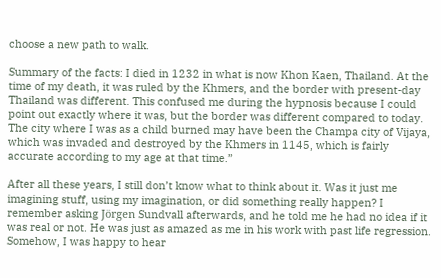choose a new path to walk.

Summary of the facts: I died in 1232 in what is now Khon Kaen, Thailand. At the time of my death, it was ruled by the Khmers, and the border with present-day Thailand was different. This confused me during the hypnosis because I could point out exactly where it was, but the border was different compared to today. The city where I was as a child burned may have been the Champa city of Vijaya, which was invaded and destroyed by the Khmers in 1145, which is fairly accurate according to my age at that time.”

After all these years, I still don’t know what to think about it. Was it just me imagining stuff, using my imagination, or did something really happen? I remember asking Jörgen Sundvall afterwards, and he told me he had no idea if it was real or not. He was just as amazed as me in his work with past life regression. Somehow, I was happy to hear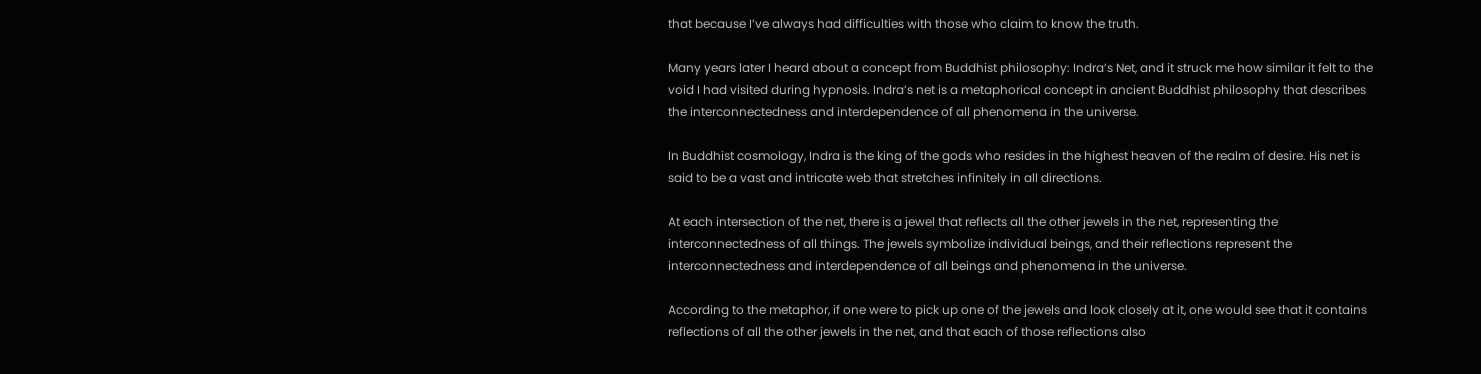that because I’ve always had difficulties with those who claim to know the truth.

Many years later I heard about a concept from Buddhist philosophy: Indra’s Net, and it struck me how similar it felt to the void I had visited during hypnosis. Indra’s net is a metaphorical concept in ancient Buddhist philosophy that describes the interconnectedness and interdependence of all phenomena in the universe.

In Buddhist cosmology, Indra is the king of the gods who resides in the highest heaven of the realm of desire. His net is said to be a vast and intricate web that stretches infinitely in all directions.

At each intersection of the net, there is a jewel that reflects all the other jewels in the net, representing the interconnectedness of all things. The jewels symbolize individual beings, and their reflections represent the interconnectedness and interdependence of all beings and phenomena in the universe.

According to the metaphor, if one were to pick up one of the jewels and look closely at it, one would see that it contains reflections of all the other jewels in the net, and that each of those reflections also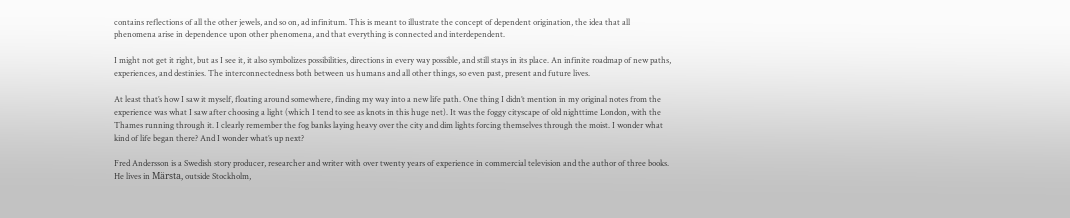contains reflections of all the other jewels, and so on, ad infinitum. This is meant to illustrate the concept of dependent origination, the idea that all phenomena arise in dependence upon other phenomena, and that everything is connected and interdependent.

I might not get it right, but as I see it, it also symbolizes possibilities, directions in every way possible, and still stays in its place. An infinite roadmap of new paths, experiences, and destinies. The interconnectedness both between us humans and all other things, so even past, present and future lives.

At least that’s how I saw it myself, floating around somewhere, finding my way into a new life path. One thing I didn’t mention in my original notes from the experience was what I saw after choosing a light (which I tend to see as knots in this huge net). It was the foggy cityscape of old nighttime London, with the Thames running through it. I clearly remember the fog banks laying heavy over the city and dim lights forcing themselves through the moist. I wonder what kind of life began there? And I wonder what’s up next?

Fred Andersson is a Swedish story producer, researcher and writer with over twenty years of experience in commercial television and the author of three books. He lives in Märsta, outside Stockholm,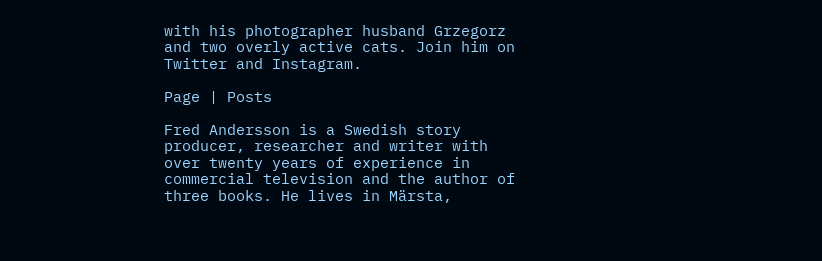with his photographer husband Grzegorz and two overly active cats. Join him on Twitter and Instagram.

Page | Posts

Fred Andersson is a Swedish story producer, researcher and writer with over twenty years of experience in commercial television and the author of three books. He lives in Märsta,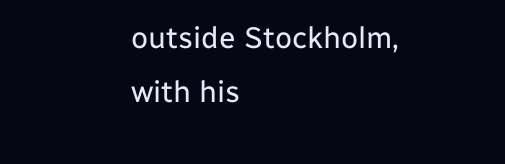outside Stockholm, with his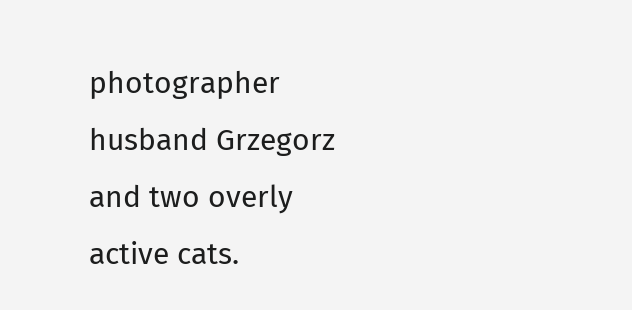photographer husband Grzegorz and two overly active cats.